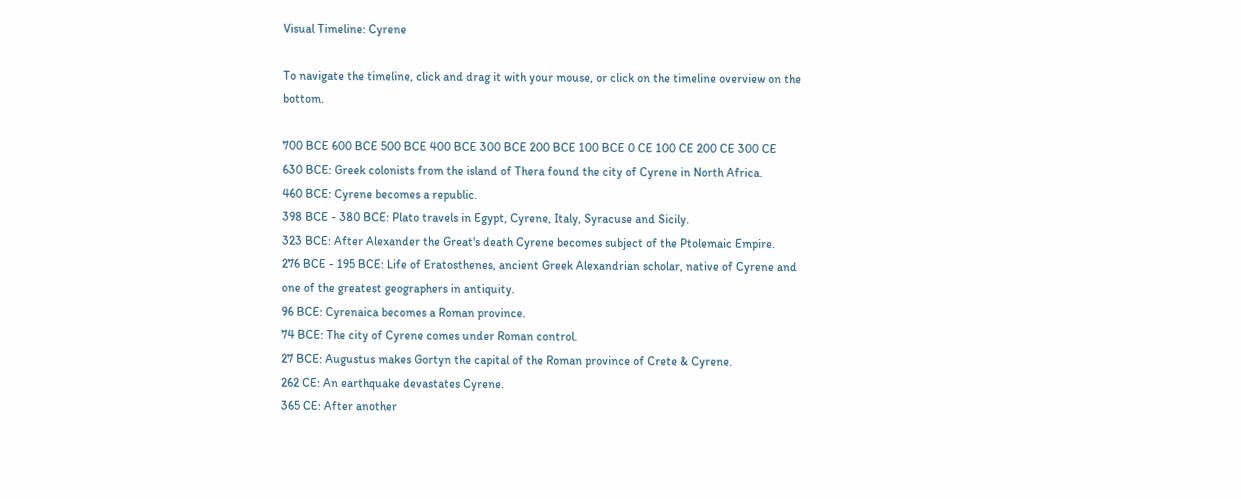Visual Timeline: Cyrene

To navigate the timeline, click and drag it with your mouse, or click on the timeline overview on the bottom.

700 BCE 600 BCE 500 BCE 400 BCE 300 BCE 200 BCE 100 BCE 0 CE 100 CE 200 CE 300 CE
630 BCE: Greek colonists from the island of Thera found the city of Cyrene in North Africa.
460 BCE: Cyrene becomes a republic.
398 BCE - 380 BCE: Plato travels in Egypt, Cyrene, Italy, Syracuse and Sicily.
323 BCE: After Alexander the Great's death Cyrene becomes subject of the Ptolemaic Empire.
276 BCE - 195 BCE: Life of Eratosthenes, ancient Greek Alexandrian scholar, native of Cyrene and one of the greatest geographers in antiquity.
96 BCE: Cyrenaica becomes a Roman province.
74 BCE: The city of Cyrene comes under Roman control.
27 BCE: Augustus makes Gortyn the capital of the Roman province of Crete & Cyrene.
262 CE: An earthquake devastates Cyrene.
365 CE: After another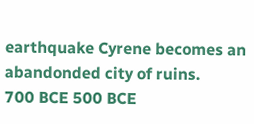earthquake Cyrene becomes an abandonded city of ruins.
700 BCE 500 BCE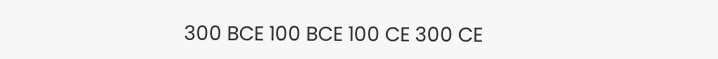300 BCE 100 BCE 100 CE 300 CE